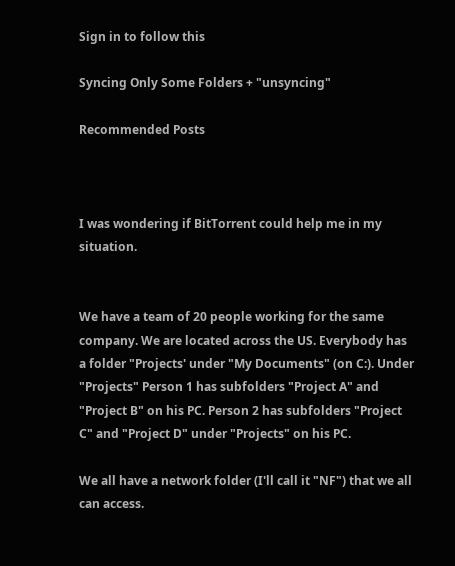Sign in to follow this

Syncing Only Some Folders + "unsyncing"

Recommended Posts



I was wondering if BitTorrent could help me in my situation.


We have a team of 20 people working for the same company. We are located across the US. Everybody has a folder "Projects' under "My Documents" (on C:). Under "Projects" Person 1 has subfolders "Project A" and "Project B" on his PC. Person 2 has subfolders "Project C" and "Project D" under "Projects" on his PC.

We all have a network folder (I'll call it "NF") that we all can access.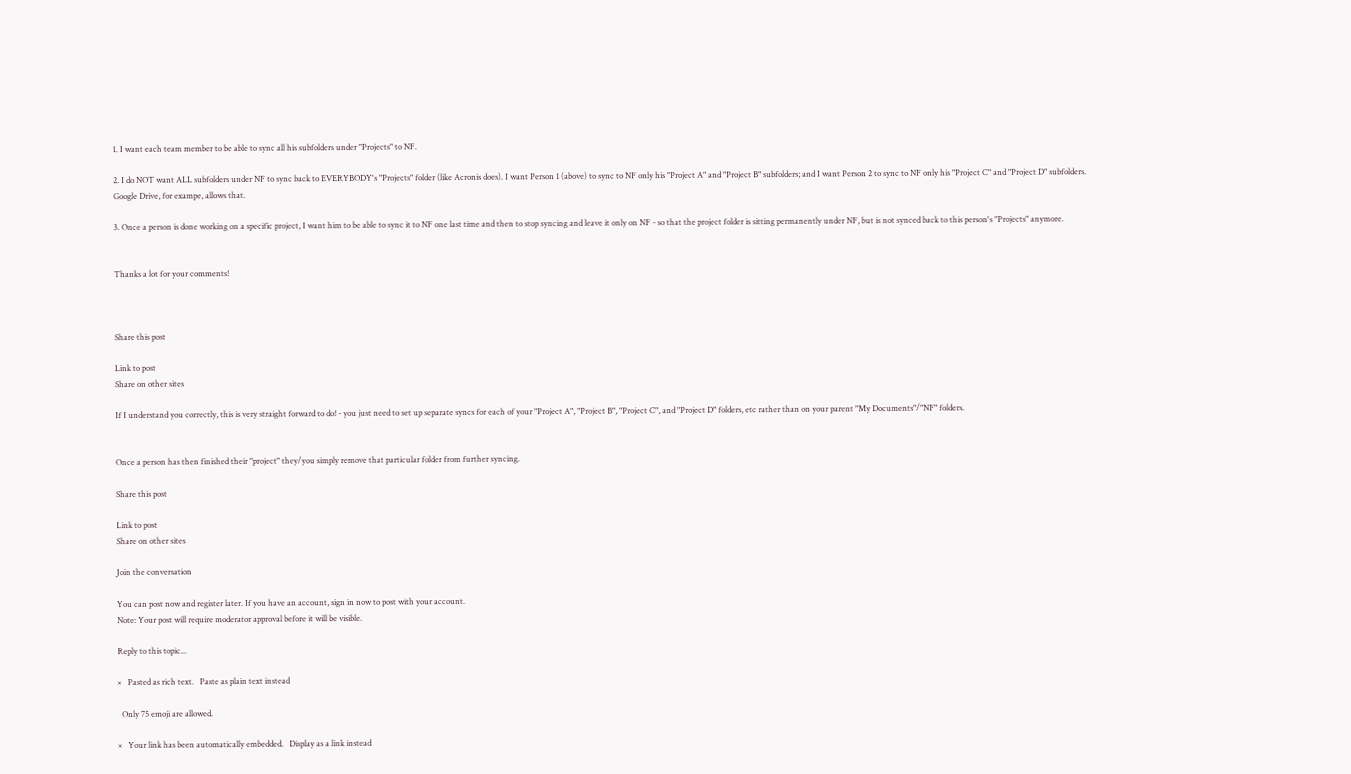1. I want each team member to be able to sync all his subfolders under "Projects" to NF.

2. I do NOT want ALL subfolders under NF to sync back to EVERYBODY's "Projects" folder (like Acronis does). I want Person 1 (above) to sync to NF only his "Project A" and "Project B" subfolders; and I want Person 2 to sync to NF only his "Project C" and "Project D" subfolders. Google Drive, for exampe, allows that.

3. Once a person is done working on a specific project, I want him to be able to sync it to NF one last time and then to stop syncing and leave it only on NF - so that the project folder is sitting permanently under NF, but is not synced back to this person's "Projects" anymore.


Thanks a lot for your comments!



Share this post

Link to post
Share on other sites

If I understand you correctly, this is very straight forward to do! - you just need to set up separate syncs for each of your "Project A", "Project B", "Project C", and "Project D" folders, etc rather than on your parent "My Documents"/"NF" folders.


Once a person has then finished their "project" they/you simply remove that particular folder from further syncing.

Share this post

Link to post
Share on other sites

Join the conversation

You can post now and register later. If you have an account, sign in now to post with your account.
Note: Your post will require moderator approval before it will be visible.

Reply to this topic...

×   Pasted as rich text.   Paste as plain text instead

  Only 75 emoji are allowed.

×   Your link has been automatically embedded.   Display as a link instead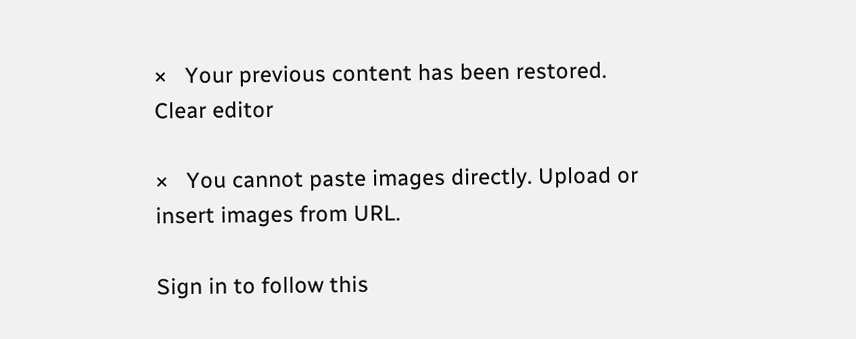×   Your previous content has been restored.   Clear editor

×   You cannot paste images directly. Upload or insert images from URL.

Sign in to follow this